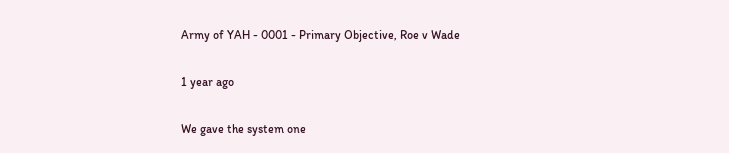Army of YAH - 0001 - Primary Objective, Roe v Wade

1 year ago

We gave the system one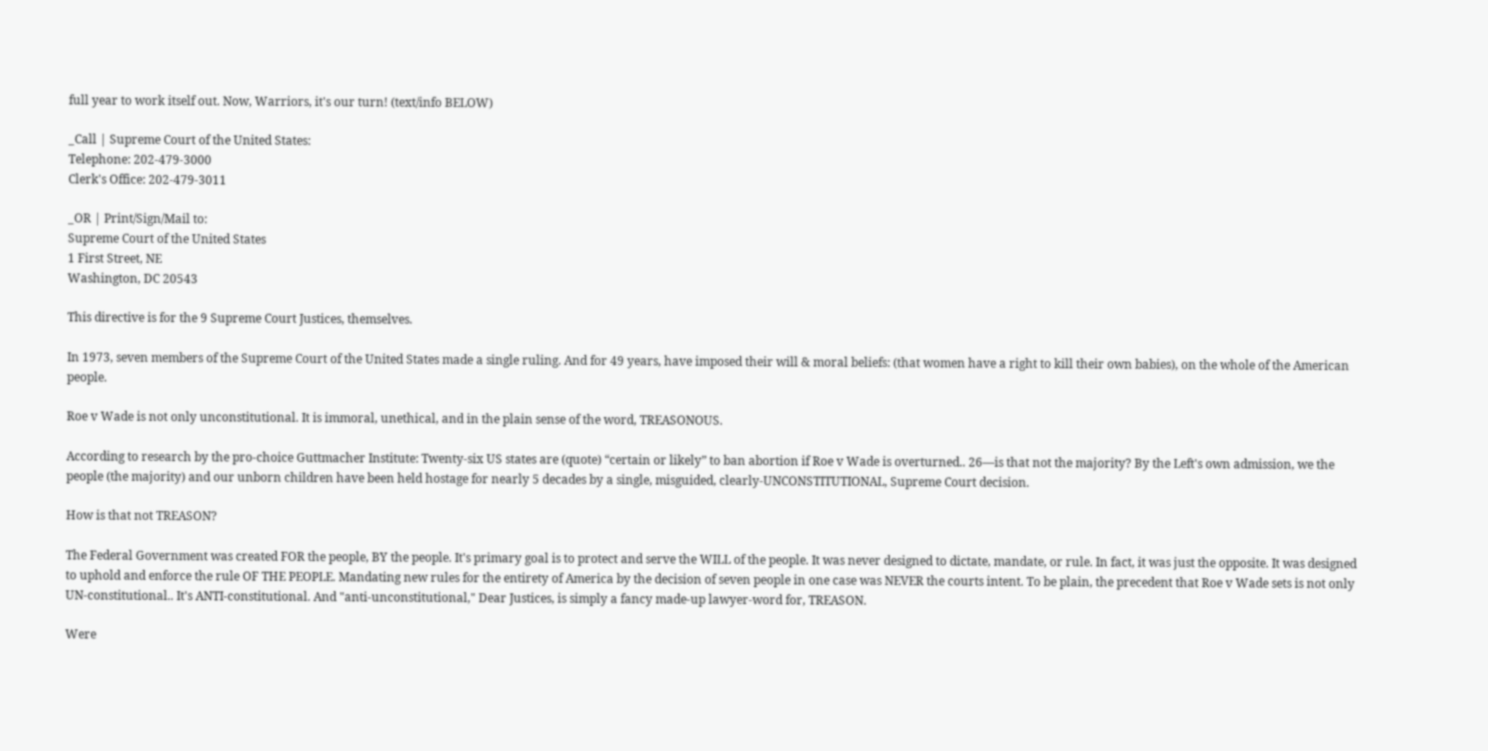full year to work itself out. Now, Warriors, it's our turn! (text/info BELOW)

_Call | Supreme Court of the United States:
Telephone: 202-479-3000
Clerk's Office: 202-479-3011

_OR | Print/Sign/Mail to:
Supreme Court of the United States
1 First Street, NE
Washington, DC 20543

This directive is for the 9 Supreme Court Justices, themselves.

In 1973, seven members of the Supreme Court of the United States made a single ruling. And for 49 years, have imposed their will & moral beliefs: (that women have a right to kill their own babies), on the whole of the American people.

Roe v Wade is not only unconstitutional. It is immoral, unethical, and in the plain sense of the word, TREASONOUS.

According to research by the pro-choice Guttmacher Institute: Twenty-six US states are (quote) “certain or likely” to ban abortion if Roe v Wade is overturned.. 26—is that not the majority? By the Left's own admission, we the people (the majority) and our unborn children have been held hostage for nearly 5 decades by a single, misguided, clearly-UNCONSTITUTIONAL, Supreme Court decision.

How is that not TREASON?

The Federal Government was created FOR the people, BY the people. It's primary goal is to protect and serve the WILL of the people. It was never designed to dictate, mandate, or rule. In fact, it was just the opposite. It was designed to uphold and enforce the rule OF THE PEOPLE. Mandating new rules for the entirety of America by the decision of seven people in one case was NEVER the courts intent. To be plain, the precedent that Roe v Wade sets is not only UN-constitutional.. It's ANTI-constitutional. And "anti-unconstitutional," Dear Justices, is simply a fancy made-up lawyer-word for, TREASON.

Were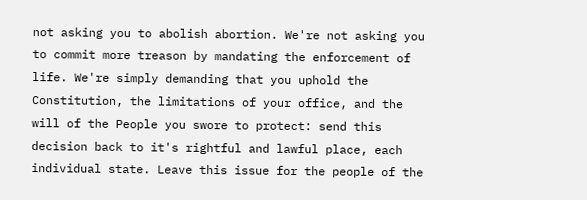not asking you to abolish abortion. We're not asking you to commit more treason by mandating the enforcement of life. We're simply demanding that you uphold the Constitution, the limitations of your office, and the will of the People you swore to protect: send this decision back to it's rightful and lawful place, each individual state. Leave this issue for the people of the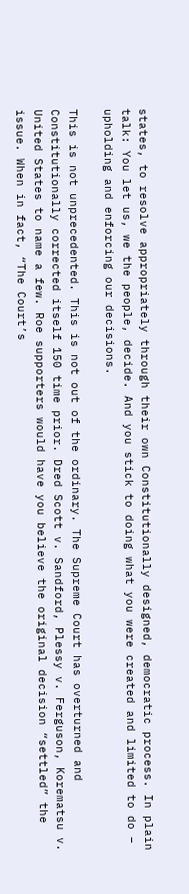states, to resolve appropriately through their own Constitutionally designed, democratic process. In plain talk: You let us, we the people, decide. And you stick to doing what you were created and limited to do – upholding and enforcing our decisions.

This is not unprecedented. This is not out of the ordinary. The Supreme Court has overturned and Constitutionally corrected itself 150 time prior. Dred Scott v. Sandford, Plessy v. Ferguson, Korematsu v. United States to name a few. Roe supporters would have you believe the original decision “settled” the issue. When in fact, “The Court’s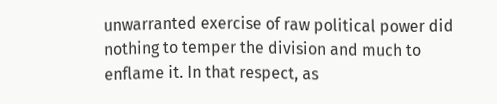unwarranted exercise of raw political power did nothing to temper the division and much to enflame it. In that respect, as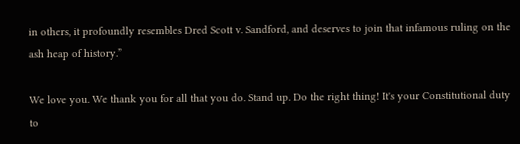in others, it profoundly resembles Dred Scott v. Sandford, and deserves to join that infamous ruling on the ash heap of history.”

We love you. We thank you for all that you do. Stand up. Do the right thing! It's your Constitutional duty to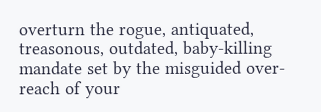overturn the rogue, antiquated, treasonous, outdated, baby-killing mandate set by the misguided over-reach of your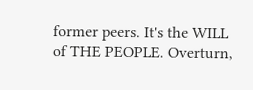former peers. It's the WILL of THE PEOPLE. Overturn,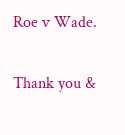Roe v Wade.

Thank you &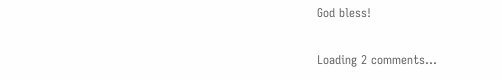God bless!

Loading 2 comments...